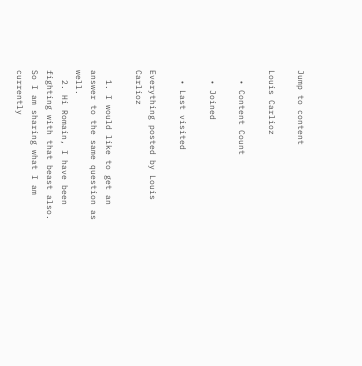Jump to content

Louis Carlioz

  • Content Count

  • Joined

  • Last visited

Everything posted by Louis Carlioz

  1. I would like to get an answer to the same question as well.
  2. Hi Romain, I have been fighting with that beast also. So I am sharing what I am currently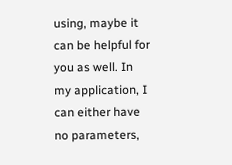using, maybe it can be helpful for you as well. In my application, I can either have no parameters,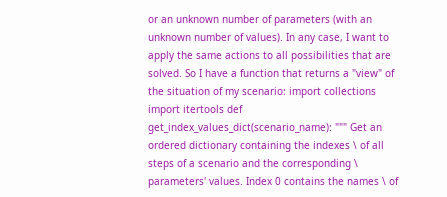or an unknown number of parameters (with an unknown number of values). In any case, I want to apply the same actions to all possibilities that are solved. So I have a function that returns a "view" of the situation of my scenario: import collections import itertools def get_index_values_dict(scenario_name): """ Get an ordered dictionary containing the indexes \ of all steps of a scenario and the corresponding \ parameters' values. Index 0 contains the names \ of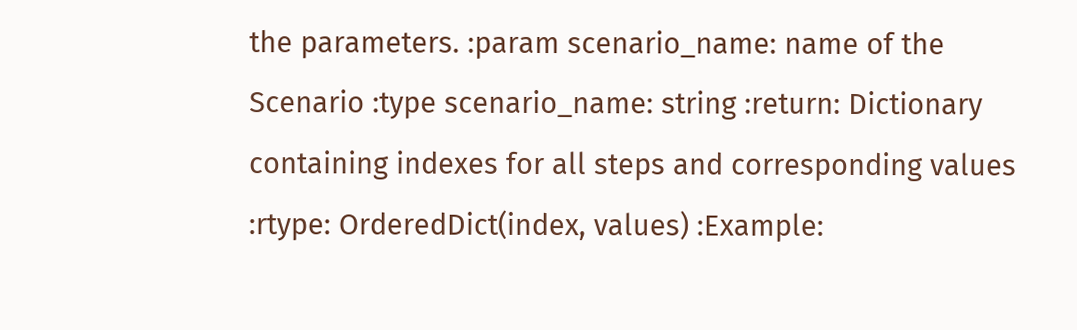the parameters. :param scenario_name: name of the Scenario :type scenario_name: string :return: Dictionary containing indexes for all steps and corresponding values :rtype: OrderedDict(index, values) :Example: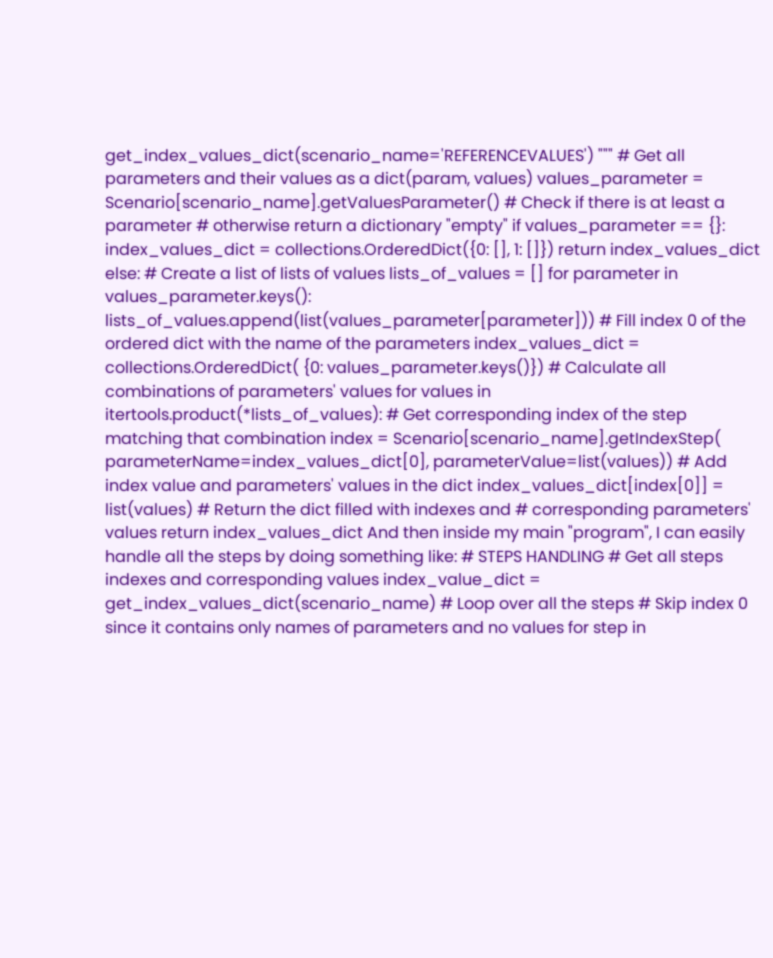get_index_values_dict(scenario_name='REFERENCEVALUES') """ # Get all parameters and their values as a dict(param, values) values_parameter = Scenario[scenario_name].getValuesParameter() # Check if there is at least a parameter # otherwise return a dictionary "empty" if values_parameter == {}: index_values_dict = collections.OrderedDict({0: [], 1: []}) return index_values_dict else: # Create a list of lists of values lists_of_values = [] for parameter in values_parameter.keys(): lists_of_values.append(list(values_parameter[parameter])) # Fill index 0 of the ordered dict with the name of the parameters index_values_dict = collections.OrderedDict( {0: values_parameter.keys()}) # Calculate all combinations of parameters' values for values in itertools.product(*lists_of_values): # Get corresponding index of the step matching that combination index = Scenario[scenario_name].getIndexStep( parameterName=index_values_dict[0], parameterValue=list(values)) # Add index value and parameters' values in the dict index_values_dict[index[0]] = list(values) # Return the dict filled with indexes and # corresponding parameters' values return index_values_dict And then inside my main "program", I can easily handle all the steps by doing something like: # STEPS HANDLING # Get all steps indexes and corresponding values index_value_dict = get_index_values_dict(scenario_name) # Loop over all the steps # Skip index 0 since it contains only names of parameters and no values for step in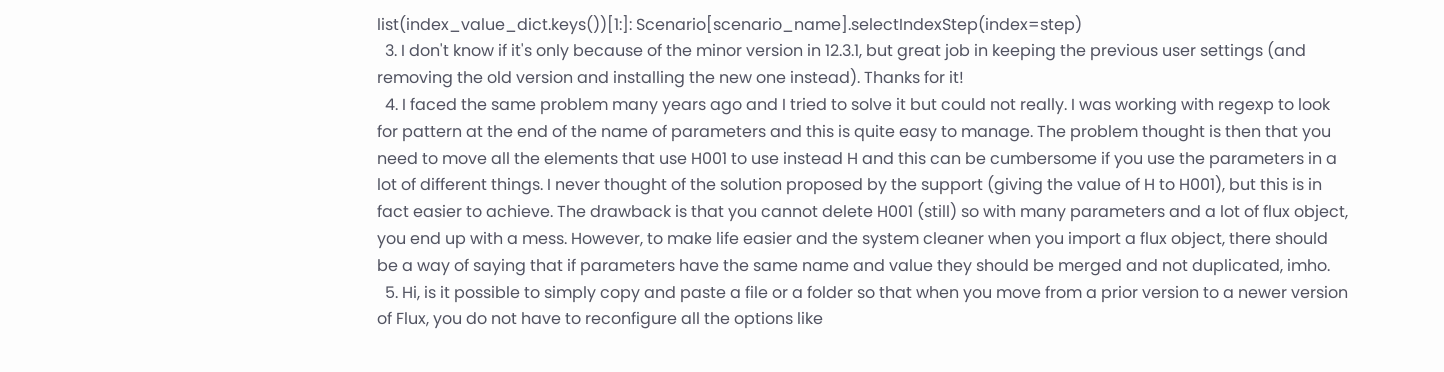list(index_value_dict.keys())[1:]: Scenario[scenario_name].selectIndexStep(index=step)
  3. I don't know if it's only because of the minor version in 12.3.1, but great job in keeping the previous user settings (and removing the old version and installing the new one instead). Thanks for it!
  4. I faced the same problem many years ago and I tried to solve it but could not really. I was working with regexp to look for pattern at the end of the name of parameters and this is quite easy to manage. The problem thought is then that you need to move all the elements that use H001 to use instead H and this can be cumbersome if you use the parameters in a lot of different things. I never thought of the solution proposed by the support (giving the value of H to H001), but this is in fact easier to achieve. The drawback is that you cannot delete H001 (still) so with many parameters and a lot of flux object, you end up with a mess. However, to make life easier and the system cleaner when you import a flux object, there should be a way of saying that if parameters have the same name and value they should be merged and not duplicated, imho.
  5. Hi, is it possible to simply copy and paste a file or a folder so that when you move from a prior version to a newer version of Flux, you do not have to reconfigure all the options like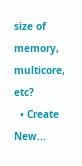size of memory, multicore, etc?
  • Create New...